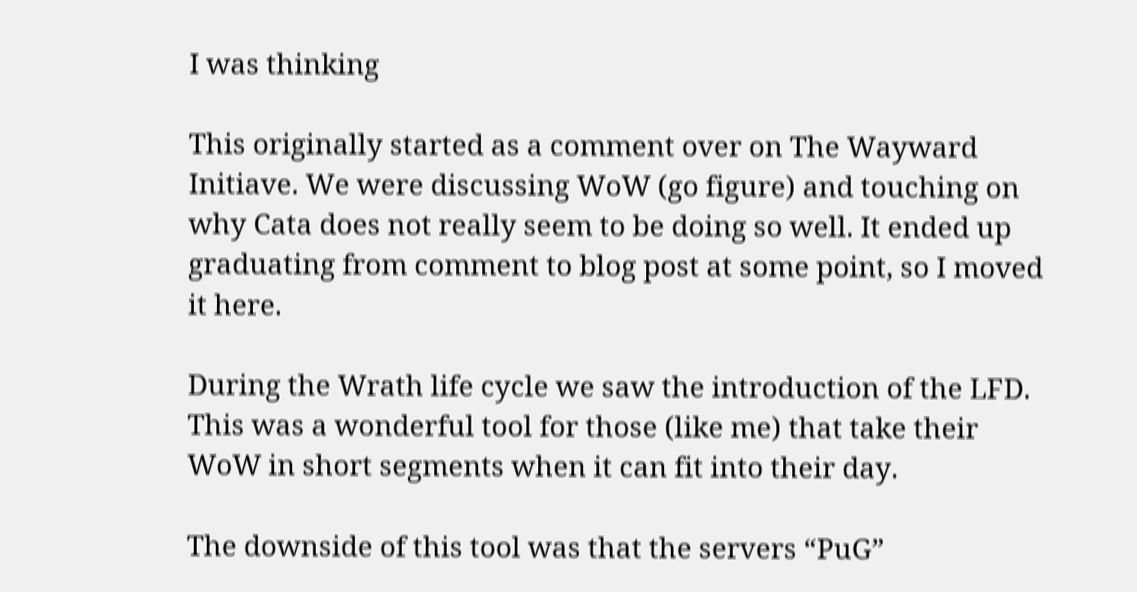I was thinking

This originally started as a comment over on The Wayward Initiave. We were discussing WoW (go figure) and touching on why Cata does not really seem to be doing so well. It ended up graduating from comment to blog post at some point, so I moved it here.

During the Wrath life cycle we saw the introduction of the LFD. This was a wonderful tool for those (like me) that take their WoW in short segments when it can fit into their day.

The downside of this tool was that the servers “PuG”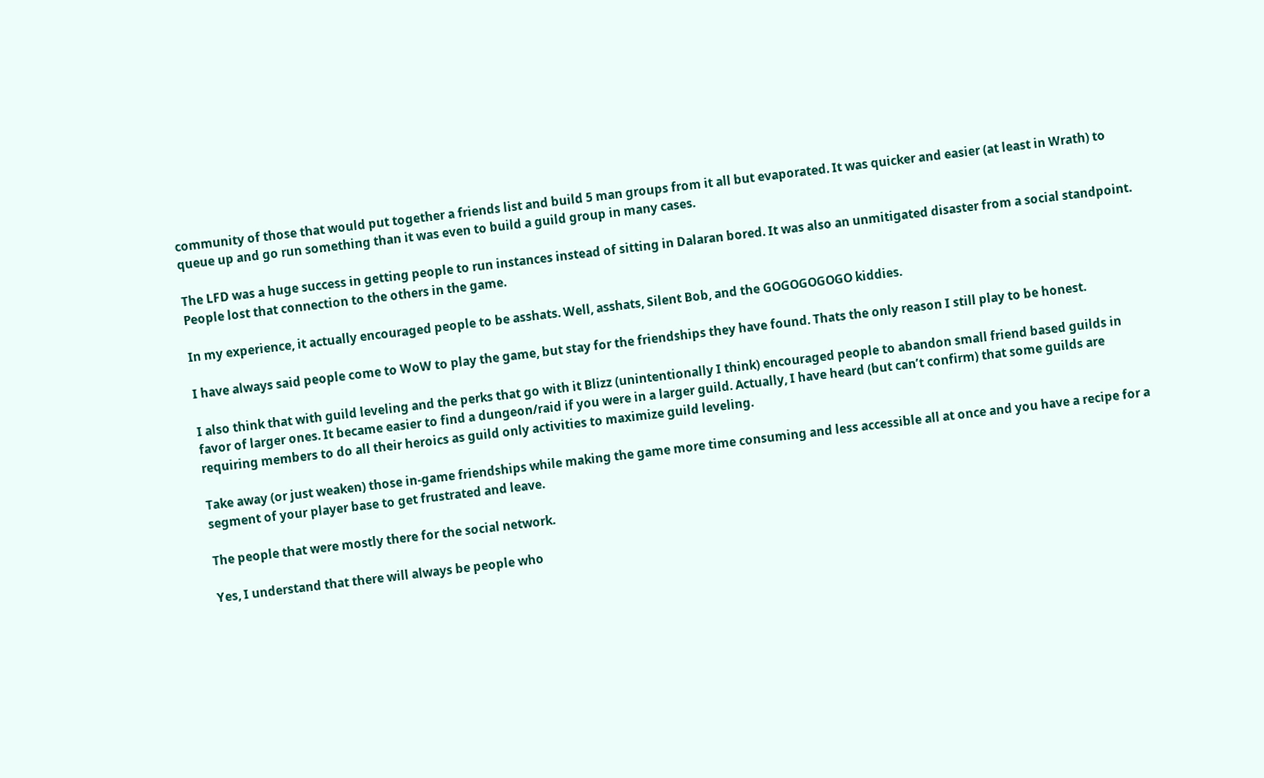community of those that would put together a friends list and build 5 man groups from it all but evaporated. It was quicker and easier (at least in Wrath) to queue up and go run something than it was even to build a guild group in many cases.

The LFD was a huge success in getting people to run instances instead of sitting in Dalaran bored. It was also an unmitigated disaster from a social standpoint. People lost that connection to the others in the game.

In my experience, it actually encouraged people to be asshats. Well, asshats, Silent Bob, and the GOGOGOGOGO kiddies.

I have always said people come to WoW to play the game, but stay for the friendships they have found. Thats the only reason I still play to be honest.

I also think that with guild leveling and the perks that go with it Blizz (unintentionally I think) encouraged people to abandon small friend based guilds in favor of larger ones. It became easier to find a dungeon/raid if you were in a larger guild. Actually, I have heard (but can’t confirm) that some guilds are requiring members to do all their heroics as guild only activities to maximize guild leveling.

Take away (or just weaken) those in-game friendships while making the game more time consuming and less accessible all at once and you have a recipe for a segment of your player base to get frustrated and leave.

The people that were mostly there for the social network.

Yes, I understand that there will always be people who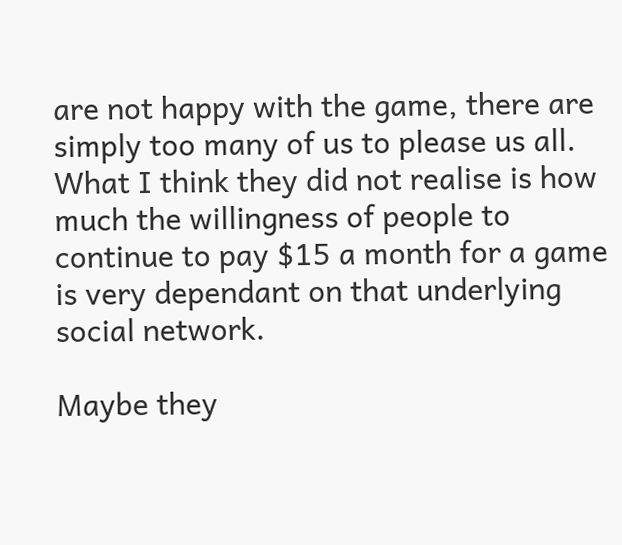are not happy with the game, there are simply too many of us to please us all. What I think they did not realise is how much the willingness of people to continue to pay $15 a month for a game is very dependant on that underlying social network.

Maybe they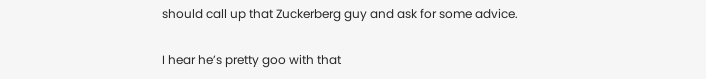should call up that Zuckerberg guy and ask for some advice.

I hear he’s pretty goo with that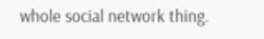whole social network thing.